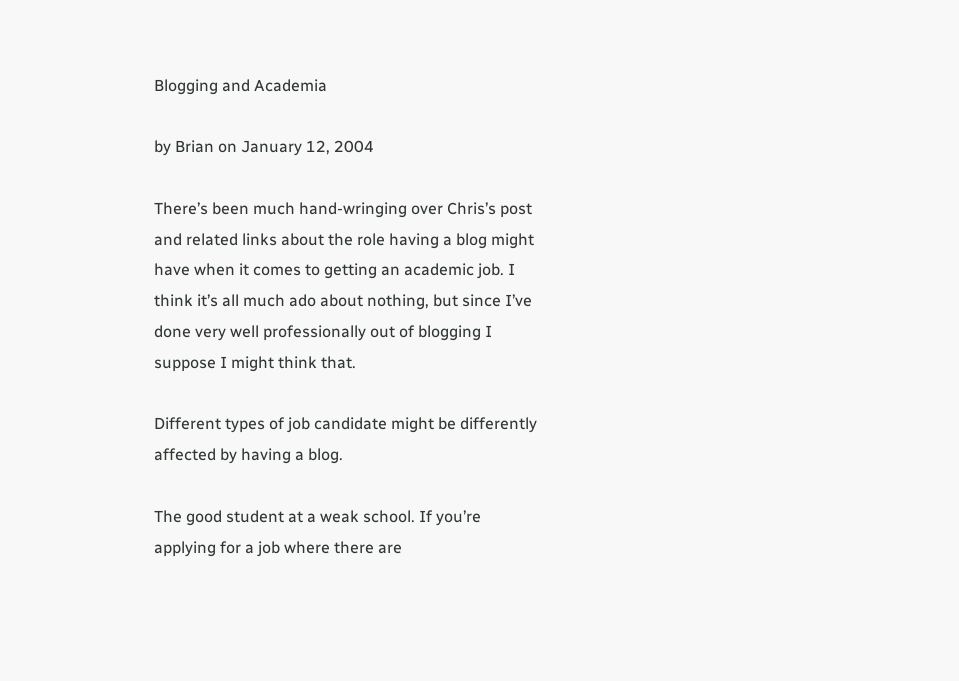Blogging and Academia

by Brian on January 12, 2004

There’s been much hand-wringing over Chris’s post and related links about the role having a blog might have when it comes to getting an academic job. I think it’s all much ado about nothing, but since I’ve done very well professionally out of blogging I suppose I might think that.

Different types of job candidate might be differently affected by having a blog.

The good student at a weak school. If you’re applying for a job where there are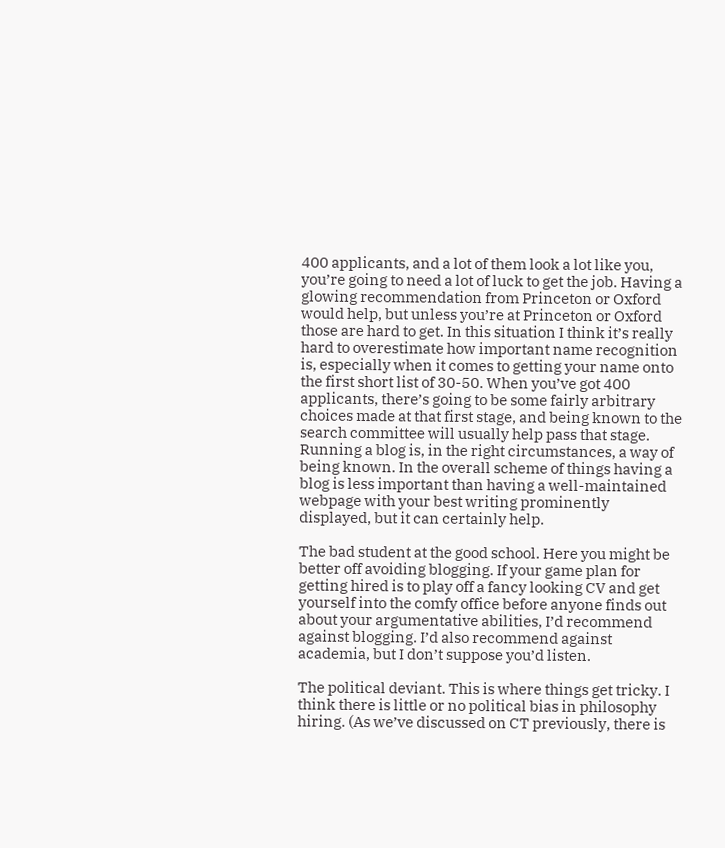400 applicants, and a lot of them look a lot like you, you’re going to need a lot of luck to get the job. Having a glowing recommendation from Princeton or Oxford would help, but unless you’re at Princeton or Oxford those are hard to get. In this situation I think it’s really hard to overestimate how important name recognition is, especially when it comes to getting your name onto the first short list of 30-50. When you’ve got 400 applicants, there’s going to be some fairly arbitrary choices made at that first stage, and being known to the search committee will usually help pass that stage. Running a blog is, in the right circumstances, a way of being known. In the overall scheme of things having a blog is less important than having a well-maintained webpage with your best writing prominently displayed, but it can certainly help.

The bad student at the good school. Here you might be better off avoiding blogging. If your game plan for getting hired is to play off a fancy looking CV and get yourself into the comfy office before anyone finds out about your argumentative abilities, I’d recommend against blogging. I’d also recommend against academia, but I don’t suppose you’d listen.

The political deviant. This is where things get tricky. I think there is little or no political bias in philosophy hiring. (As we’ve discussed on CT previously, there is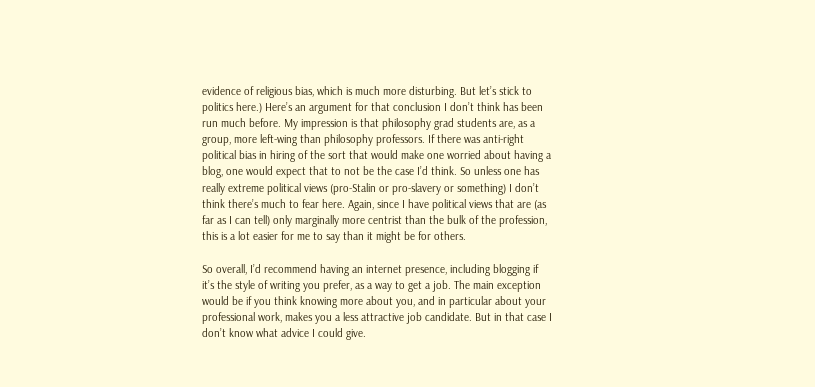evidence of religious bias, which is much more disturbing. But let’s stick to politics here.) Here’s an argument for that conclusion I don’t think has been run much before. My impression is that philosophy grad students are, as a group, more left-wing than philosophy professors. If there was anti-right political bias in hiring of the sort that would make one worried about having a blog, one would expect that to not be the case I’d think. So unless one has really extreme political views (pro-Stalin or pro-slavery or something) I don’t think there’s much to fear here. Again, since I have political views that are (as far as I can tell) only marginally more centrist than the bulk of the profession, this is a lot easier for me to say than it might be for others.

So overall, I’d recommend having an internet presence, including blogging if it’s the style of writing you prefer, as a way to get a job. The main exception would be if you think knowing more about you, and in particular about your professional work, makes you a less attractive job candidate. But in that case I don’t know what advice I could give.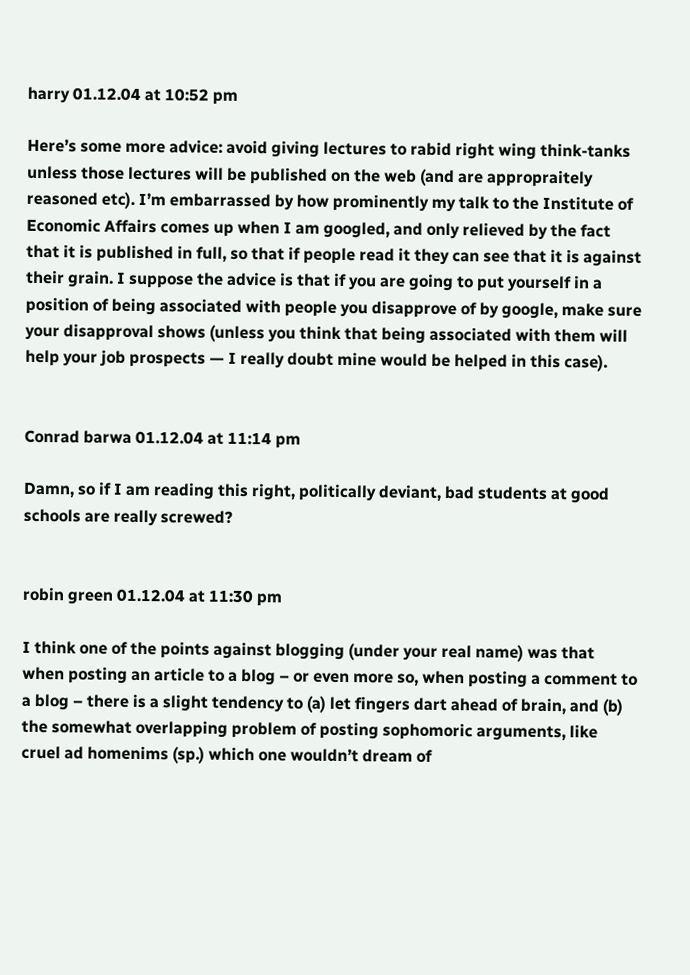harry 01.12.04 at 10:52 pm

Here’s some more advice: avoid giving lectures to rabid right wing think-tanks unless those lectures will be published on the web (and are appropraitely reasoned etc). I’m embarrassed by how prominently my talk to the Institute of Economic Affairs comes up when I am googled, and only relieved by the fact that it is published in full, so that if people read it they can see that it is against their grain. I suppose the advice is that if you are going to put yourself in a position of being associated with people you disapprove of by google, make sure your disapproval shows (unless you think that being associated with them will help your job prospects — I really doubt mine would be helped in this case).


Conrad barwa 01.12.04 at 11:14 pm

Damn, so if I am reading this right, politically deviant, bad students at good schools are really screwed?


robin green 01.12.04 at 11:30 pm

I think one of the points against blogging (under your real name) was that when posting an article to a blog – or even more so, when posting a comment to a blog – there is a slight tendency to (a) let fingers dart ahead of brain, and (b) the somewhat overlapping problem of posting sophomoric arguments, like cruel ad homenims (sp.) which one wouldn’t dream of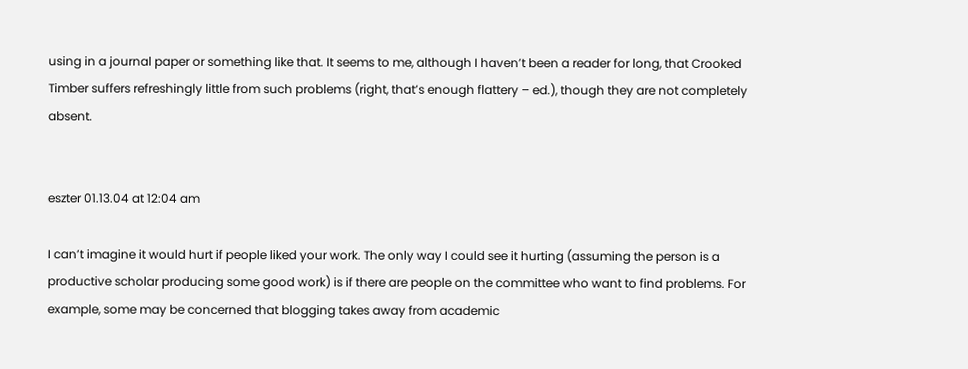using in a journal paper or something like that. It seems to me, although I haven’t been a reader for long, that Crooked Timber suffers refreshingly little from such problems (right, that’s enough flattery – ed.), though they are not completely absent.


eszter 01.13.04 at 12:04 am

I can’t imagine it would hurt if people liked your work. The only way I could see it hurting (assuming the person is a productive scholar producing some good work) is if there are people on the committee who want to find problems. For example, some may be concerned that blogging takes away from academic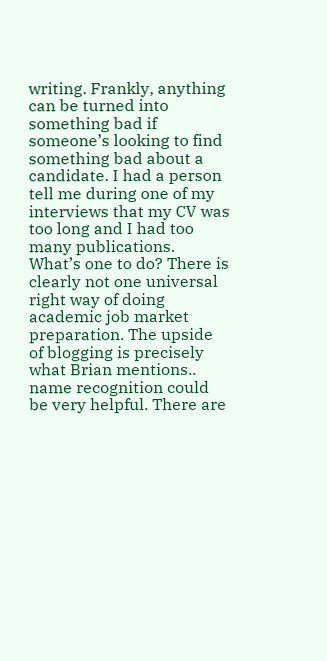writing. Frankly, anything can be turned into something bad if someone’s looking to find something bad about a candidate. I had a person tell me during one of my interviews that my CV was too long and I had too many publications. What’s one to do? There is clearly not one universal right way of doing academic job market preparation. The upside of blogging is precisely what Brian mentions.. name recognition could be very helpful. There are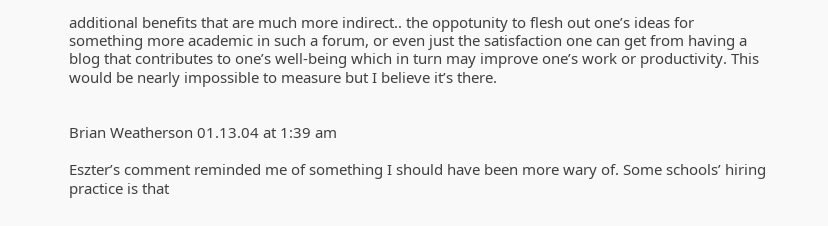additional benefits that are much more indirect.. the oppotunity to flesh out one’s ideas for something more academic in such a forum, or even just the satisfaction one can get from having a blog that contributes to one’s well-being which in turn may improve one’s work or productivity. This would be nearly impossible to measure but I believe it’s there.


Brian Weatherson 01.13.04 at 1:39 am

Eszter’s comment reminded me of something I should have been more wary of. Some schools’ hiring practice is that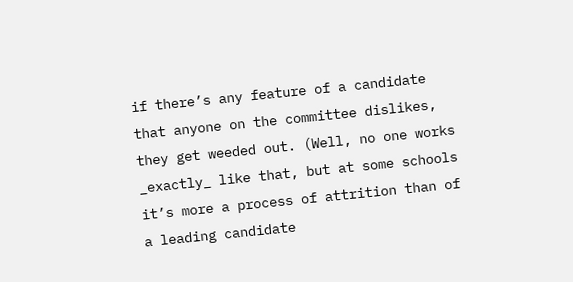if there’s any feature of a candidate that anyone on the committee dislikes, they get weeded out. (Well, no one works _exactly_ like that, but at some schools it’s more a process of attrition than of a leading candidate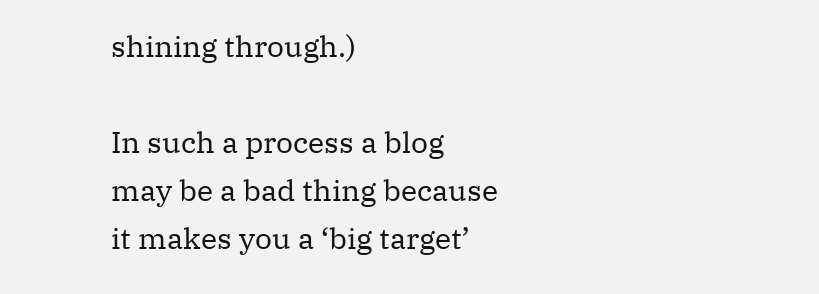shining through.)

In such a process a blog may be a bad thing because it makes you a ‘big target’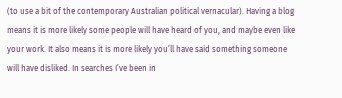(to use a bit of the contemporary Australian political vernacular). Having a blog means it is more likely some people will have heard of you, and maybe even like your work. It also means it is more likely you’ll have said something someone will have disliked. In searches I’ve been in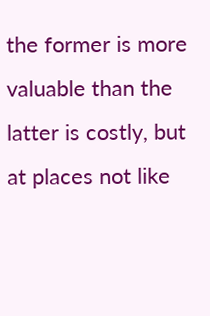the former is more valuable than the latter is costly, but at places not like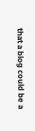that a blog could be a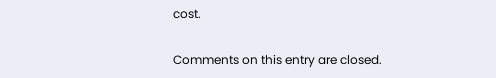cost.

Comments on this entry are closed.